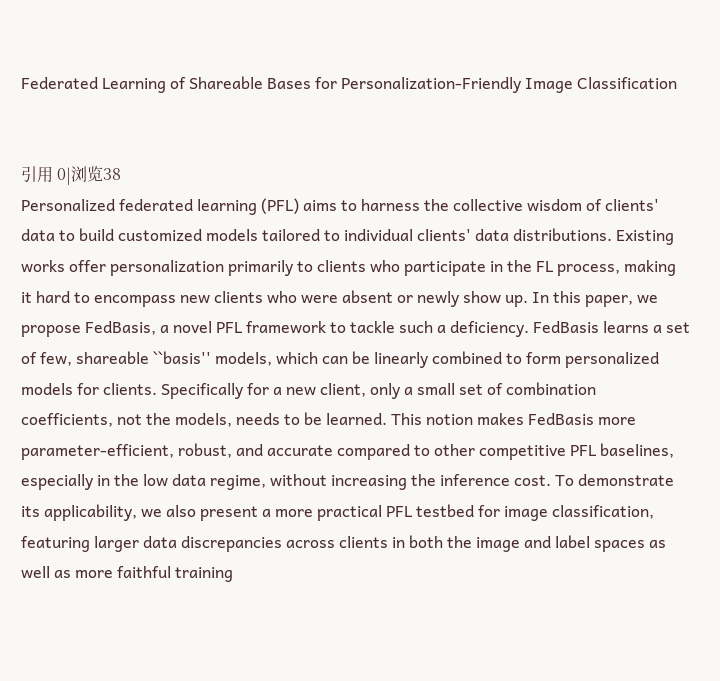Federated Learning of Shareable Bases for Personalization-Friendly Image Classification


引用 0|浏览38
Personalized federated learning (PFL) aims to harness the collective wisdom of clients' data to build customized models tailored to individual clients' data distributions. Existing works offer personalization primarily to clients who participate in the FL process, making it hard to encompass new clients who were absent or newly show up. In this paper, we propose FedBasis, a novel PFL framework to tackle such a deficiency. FedBasis learns a set of few, shareable ``basis'' models, which can be linearly combined to form personalized models for clients. Specifically for a new client, only a small set of combination coefficients, not the models, needs to be learned. This notion makes FedBasis more parameter-efficient, robust, and accurate compared to other competitive PFL baselines, especially in the low data regime, without increasing the inference cost. To demonstrate its applicability, we also present a more practical PFL testbed for image classification, featuring larger data discrepancies across clients in both the image and label spaces as well as more faithful training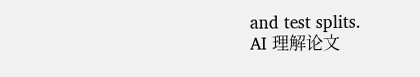and test splits.
AI 理解论文